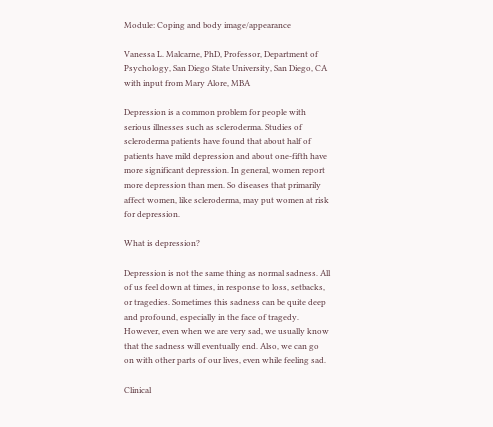Module: Coping and body image/appearance

Vanessa L. Malcarne, PhD, Professor, Department of Psychology, San Diego State University, San Diego, CA with input from Mary Alore, MBA

Depression is a common problem for people with serious illnesses such as scleroderma. Studies of scleroderma patients have found that about half of patients have mild depression and about one-fifth have more significant depression. In general, women report more depression than men. So diseases that primarily affect women, like scleroderma, may put women at risk for depression.

What is depression?

Depression is not the same thing as normal sadness. All of us feel down at times, in response to loss, setbacks, or tragedies. Sometimes this sadness can be quite deep and profound, especially in the face of tragedy. However, even when we are very sad, we usually know that the sadness will eventually end. Also, we can go on with other parts of our lives, even while feeling sad.

Clinical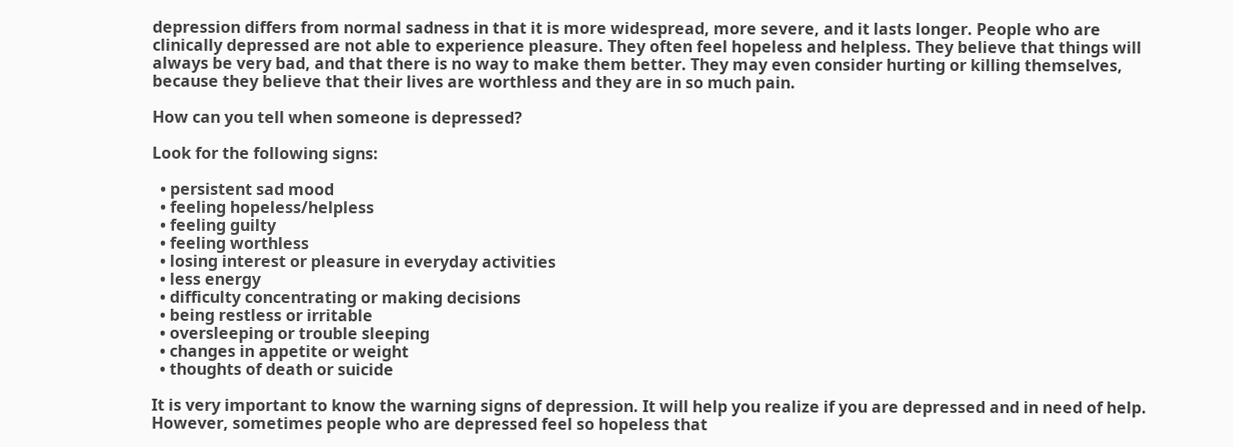depression differs from normal sadness in that it is more widespread, more severe, and it lasts longer. People who are clinically depressed are not able to experience pleasure. They often feel hopeless and helpless. They believe that things will always be very bad, and that there is no way to make them better. They may even consider hurting or killing themselves, because they believe that their lives are worthless and they are in so much pain.

How can you tell when someone is depressed?

Look for the following signs:

  • persistent sad mood
  • feeling hopeless/helpless
  • feeling guilty
  • feeling worthless
  • losing interest or pleasure in everyday activities
  • less energy
  • difficulty concentrating or making decisions
  • being restless or irritable
  • oversleeping or trouble sleeping
  • changes in appetite or weight
  • thoughts of death or suicide

It is very important to know the warning signs of depression. It will help you realize if you are depressed and in need of help. However, sometimes people who are depressed feel so hopeless that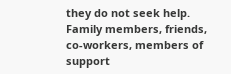they do not seek help. Family members, friends, co-workers, members of support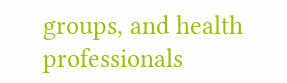groups, and health professionals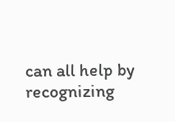can all help by recognizing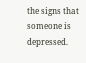the signs that someone is depressed.